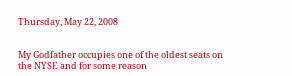Thursday, May 22, 2008


My Godfather occupies one of the oldest seats on the NYSE and for some reason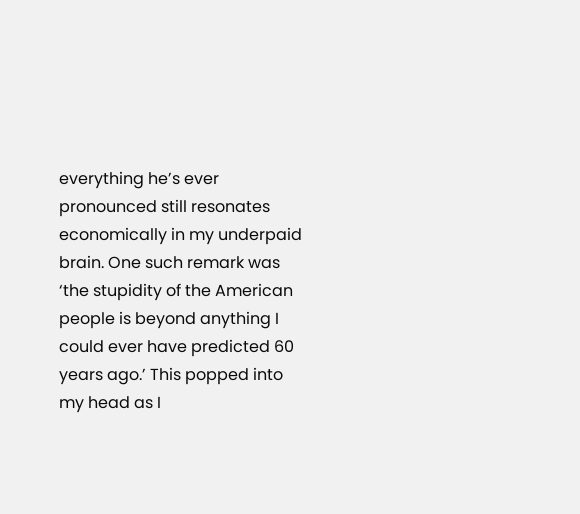everything he’s ever pronounced still resonates economically in my underpaid brain. One such remark was ‘the stupidity of the American people is beyond anything I could ever have predicted 60 years ago.’ This popped into my head as I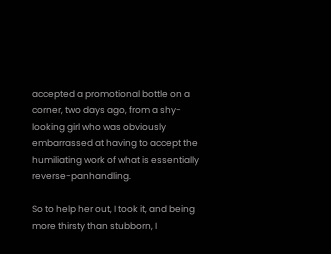accepted a promotional bottle on a corner, two days ago, from a shy-looking girl who was obviously embarrassed at having to accept the humiliating work of what is essentially reverse-panhandling.

So to help her out, I took it, and being more thirsty than stubborn, I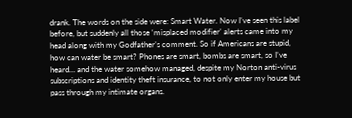drank. The words on the side were: Smart Water. Now I’ve seen this label before, but suddenly all those ‘misplaced modifier’ alerts came into my head along with my Godfather’s comment. So if Americans are stupid, how can water be smart? Phones are smart, bombs are smart, so I’ve heard… and the water somehow managed, despite my Norton anti-virus subscriptions and identity theft insurance, to not only enter my house but pass through my intimate organs.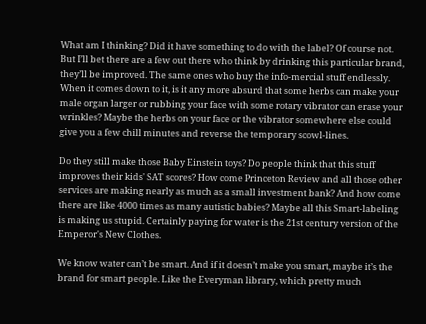What am I thinking? Did it have something to do with the label? Of course not. But I’ll bet there are a few out there who think by drinking this particular brand, they’ll be improved. The same ones who buy the info-mercial stuff endlessly. When it comes down to it, is it any more absurd that some herbs can make your male organ larger or rubbing your face with some rotary vibrator can erase your wrinkles? Maybe the herbs on your face or the vibrator somewhere else could give you a few chill minutes and reverse the temporary scowl-lines.

Do they still make those Baby Einstein toys? Do people think that this stuff improves their kids' SAT scores? How come Princeton Review and all those other services are making nearly as much as a small investment bank? And how come there are like 4000 times as many autistic babies? Maybe all this Smart-labeling is making us stupid. Certainly paying for water is the 21st century version of the Emperor's New Clothes.

We know water can’t be smart. And if it doesn’t make you smart, maybe it’s the brand for smart people. Like the Everyman library, which pretty much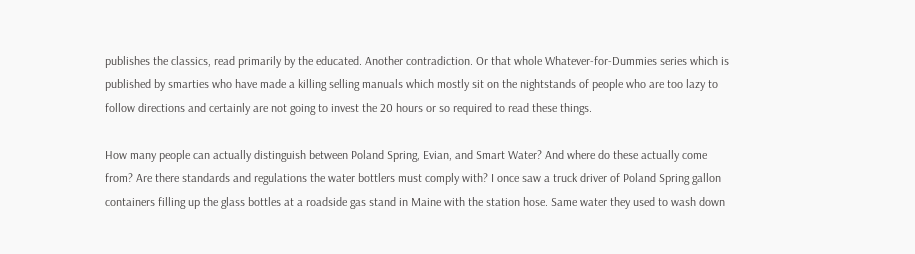publishes the classics, read primarily by the educated. Another contradiction. Or that whole Whatever-for-Dummies series which is published by smarties who have made a killing selling manuals which mostly sit on the nightstands of people who are too lazy to follow directions and certainly are not going to invest the 20 hours or so required to read these things.

How many people can actually distinguish between Poland Spring, Evian, and Smart Water? And where do these actually come from? Are there standards and regulations the water bottlers must comply with? I once saw a truck driver of Poland Spring gallon containers filling up the glass bottles at a roadside gas stand in Maine with the station hose. Same water they used to wash down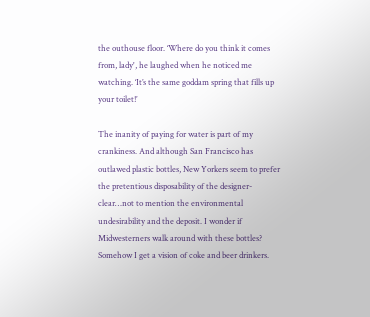the outhouse floor. ‘Where do you think it comes from, lady', he laughed when he noticed me watching. ‘It’s the same goddam spring that fills up your toilet!’

The inanity of paying for water is part of my crankiness. And although San Francisco has outlawed plastic bottles, New Yorkers seem to prefer the pretentious disposability of the designer-clear…not to mention the environmental undesirability and the deposit. I wonder if Midwesterners walk around with these bottles? Somehow I get a vision of coke and beer drinkers.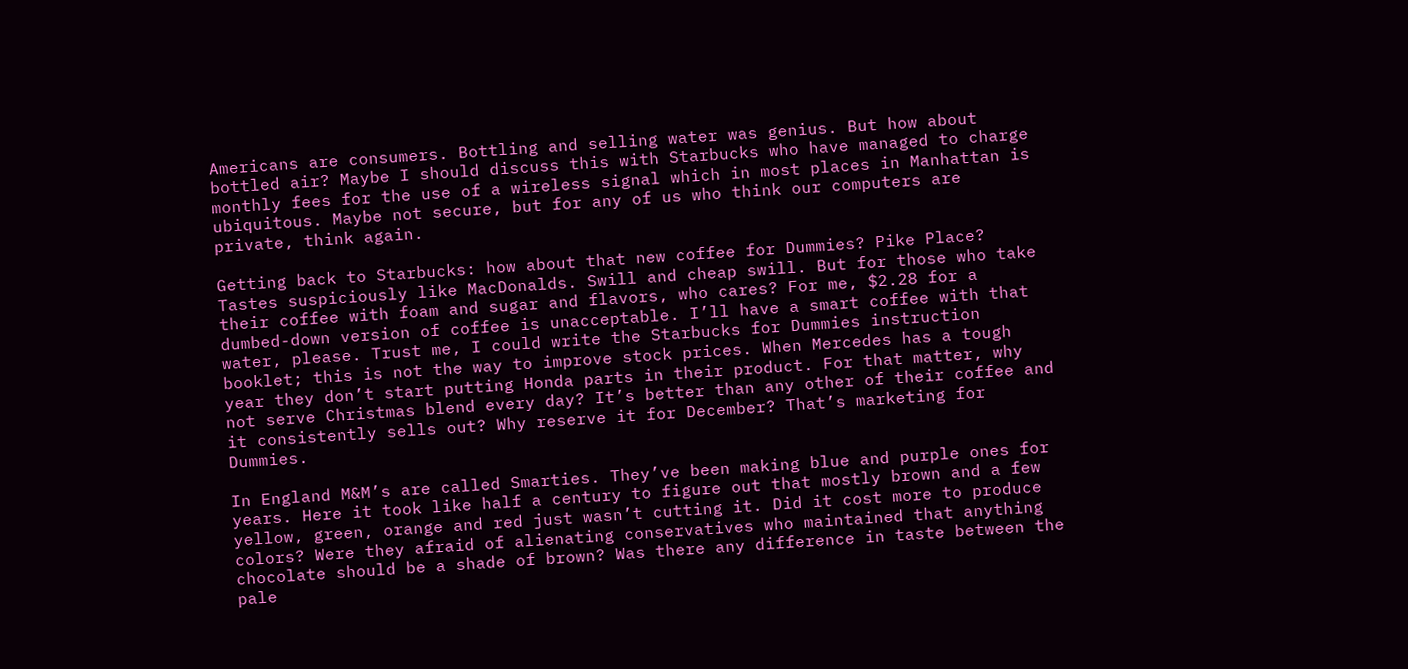Americans are consumers. Bottling and selling water was genius. But how about bottled air? Maybe I should discuss this with Starbucks who have managed to charge monthly fees for the use of a wireless signal which in most places in Manhattan is ubiquitous. Maybe not secure, but for any of us who think our computers are private, think again.

Getting back to Starbucks: how about that new coffee for Dummies? Pike Place? Tastes suspiciously like MacDonalds. Swill and cheap swill. But for those who take their coffee with foam and sugar and flavors, who cares? For me, $2.28 for a dumbed-down version of coffee is unacceptable. I’ll have a smart coffee with that water, please. Trust me, I could write the Starbucks for Dummies instruction booklet; this is not the way to improve stock prices. When Mercedes has a tough year they don’t start putting Honda parts in their product. For that matter, why not serve Christmas blend every day? It’s better than any other of their coffee and it consistently sells out? Why reserve it for December? That’s marketing for Dummies.

In England M&M’s are called Smarties. They’ve been making blue and purple ones for years. Here it took like half a century to figure out that mostly brown and a few yellow, green, orange and red just wasn’t cutting it. Did it cost more to produce colors? Were they afraid of alienating conservatives who maintained that anything chocolate should be a shade of brown? Was there any difference in taste between the pale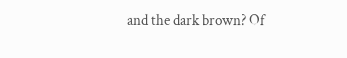and the dark brown? Of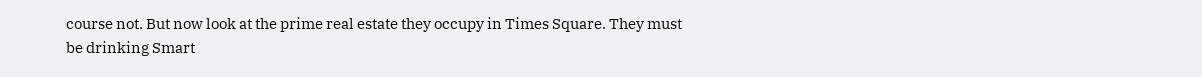course not. But now look at the prime real estate they occupy in Times Square. They must be drinking Smart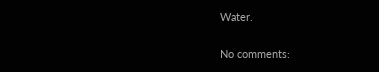Water.

No comments: